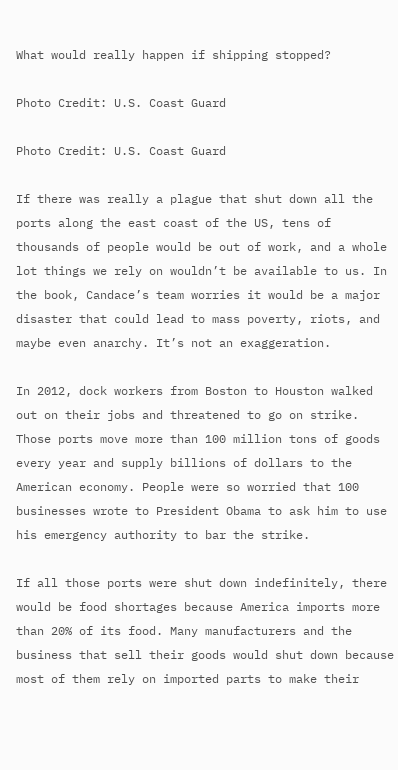What would really happen if shipping stopped?

Photo Credit: U.S. Coast Guard

Photo Credit: U.S. Coast Guard

If there was really a plague that shut down all the ports along the east coast of the US, tens of thousands of people would be out of work, and a whole lot things we rely on wouldn’t be available to us. In the book, Candace’s team worries it would be a major disaster that could lead to mass poverty, riots, and maybe even anarchy. It’s not an exaggeration.

In 2012, dock workers from Boston to Houston walked out on their jobs and threatened to go on strike. Those ports move more than 100 million tons of goods every year and supply billions of dollars to the American economy. People were so worried that 100 businesses wrote to President Obama to ask him to use his emergency authority to bar the strike.

If all those ports were shut down indefinitely, there would be food shortages because America imports more than 20% of its food. Many manufacturers and the business that sell their goods would shut down because most of them rely on imported parts to make their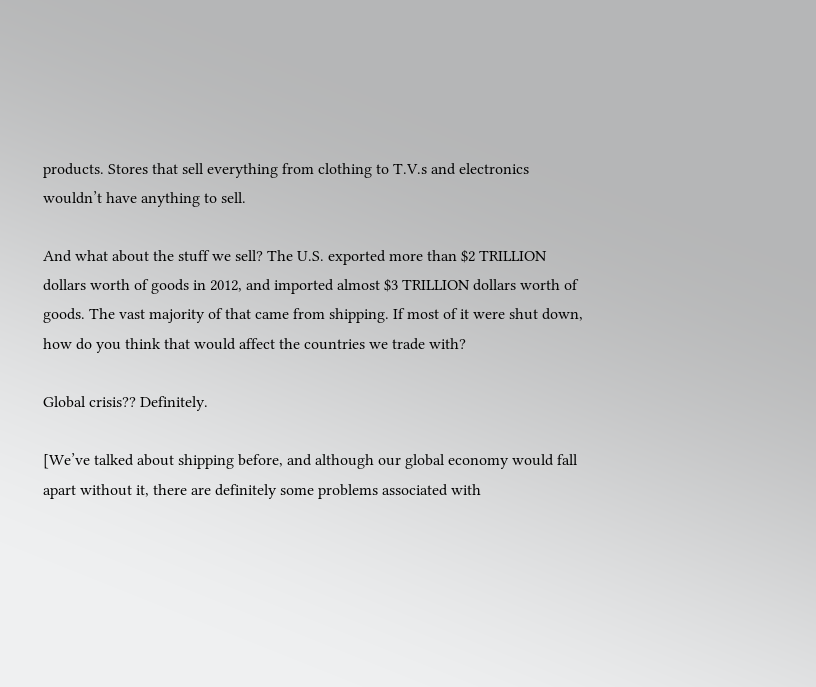products. Stores that sell everything from clothing to T.V.s and electronics wouldn’t have anything to sell.

And what about the stuff we sell? The U.S. exported more than $2 TRILLION dollars worth of goods in 2012, and imported almost $3 TRILLION dollars worth of goods. The vast majority of that came from shipping. If most of it were shut down, how do you think that would affect the countries we trade with?

Global crisis?? Definitely.

[We’ve talked about shipping before, and although our global economy would fall apart without it, there are definitely some problems associated with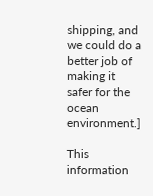shipping, and we could do a better job of making it safer for the ocean environment.]

This information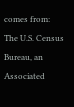comes from:
The U.S. Census Bureau, an Associated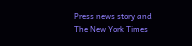Press news story and The New York Times